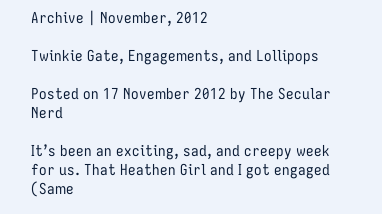Archive | November, 2012

Twinkie Gate, Engagements, and Lollipops

Posted on 17 November 2012 by The Secular Nerd

It’s been an exciting, sad, and creepy week for us. That Heathen Girl and I got engaged (Same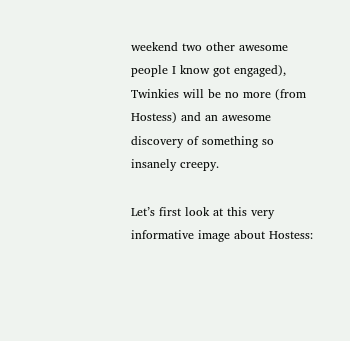weekend two other awesome people I know got engaged), Twinkies will be no more (from Hostess) and an awesome discovery of something so insanely creepy.

Let’s first look at this very informative image about Hostess: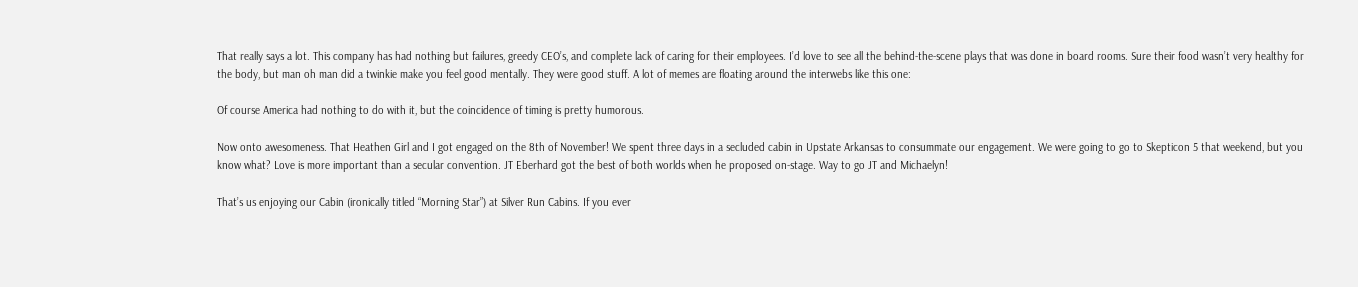That really says a lot. This company has had nothing but failures, greedy CEO’s, and complete lack of caring for their employees. I’d love to see all the behind-the-scene plays that was done in board rooms. Sure their food wasn’t very healthy for the body, but man oh man did a twinkie make you feel good mentally. They were good stuff. A lot of memes are floating around the interwebs like this one:

Of course America had nothing to do with it, but the coincidence of timing is pretty humorous.

Now onto awesomeness. That Heathen Girl and I got engaged on the 8th of November! We spent three days in a secluded cabin in Upstate Arkansas to consummate our engagement. We were going to go to Skepticon 5 that weekend, but you know what? Love is more important than a secular convention. JT Eberhard got the best of both worlds when he proposed on-stage. Way to go JT and Michaelyn!

That’s us enjoying our Cabin (ironically titled “Morning Star”) at Silver Run Cabins. If you ever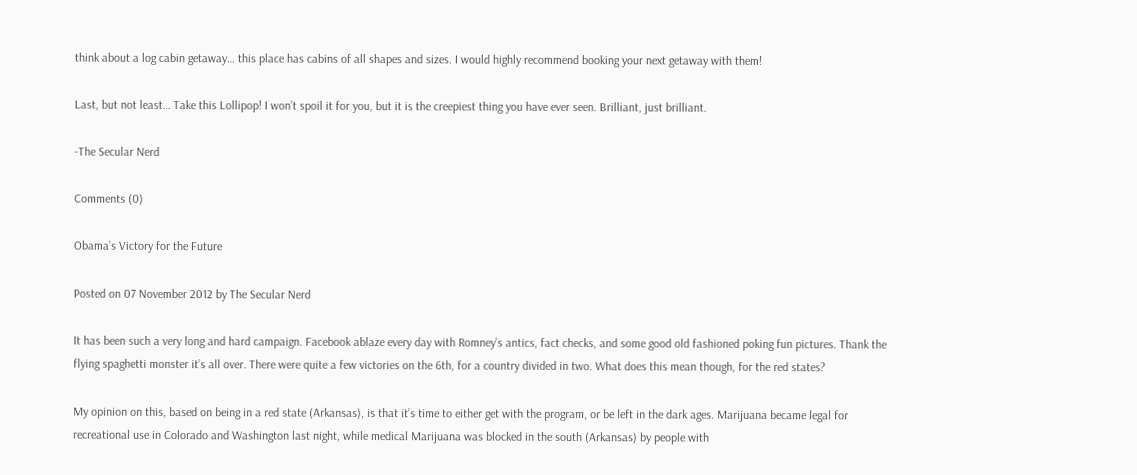think about a log cabin getaway… this place has cabins of all shapes and sizes. I would highly recommend booking your next getaway with them!

Last, but not least… Take this Lollipop! I won’t spoil it for you, but it is the creepiest thing you have ever seen. Brilliant, just brilliant.

-The Secular Nerd

Comments (0)

Obama’s Victory for the Future

Posted on 07 November 2012 by The Secular Nerd

It has been such a very long and hard campaign. Facebook ablaze every day with Romney’s antics, fact checks, and some good old fashioned poking fun pictures. Thank the flying spaghetti monster it’s all over. There were quite a few victories on the 6th, for a country divided in two. What does this mean though, for the red states?

My opinion on this, based on being in a red state (Arkansas), is that it’s time to either get with the program, or be left in the dark ages. Marijuana became legal for recreational use in Colorado and Washington last night, while medical Marijuana was blocked in the south (Arkansas) by people with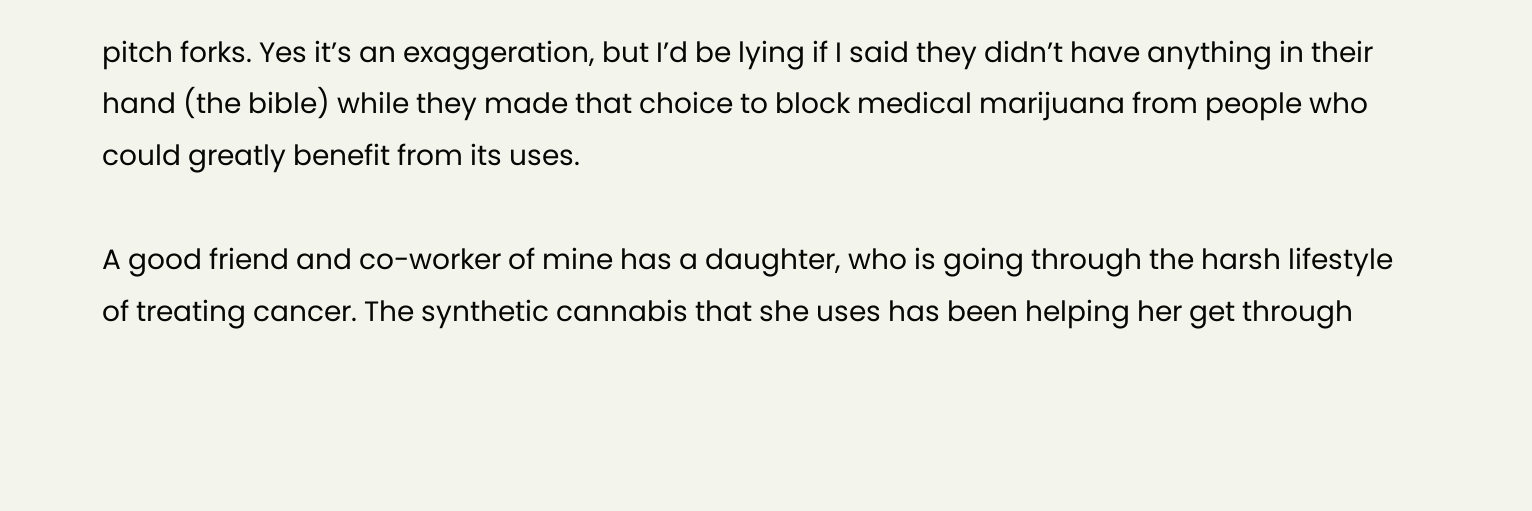pitch forks. Yes it’s an exaggeration, but I’d be lying if I said they didn’t have anything in their hand (the bible) while they made that choice to block medical marijuana from people who could greatly benefit from its uses.

A good friend and co-worker of mine has a daughter, who is going through the harsh lifestyle of treating cancer. The synthetic cannabis that she uses has been helping her get through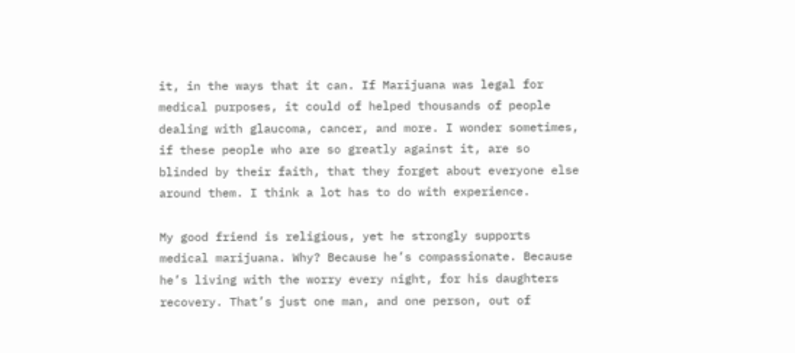it, in the ways that it can. If Marijuana was legal for medical purposes, it could of helped thousands of people dealing with glaucoma, cancer, and more. I wonder sometimes, if these people who are so greatly against it, are so blinded by their faith, that they forget about everyone else around them. I think a lot has to do with experience.

My good friend is religious, yet he strongly supports medical marijuana. Why? Because he’s compassionate. Because he’s living with the worry every night, for his daughters recovery. That’s just one man, and one person, out of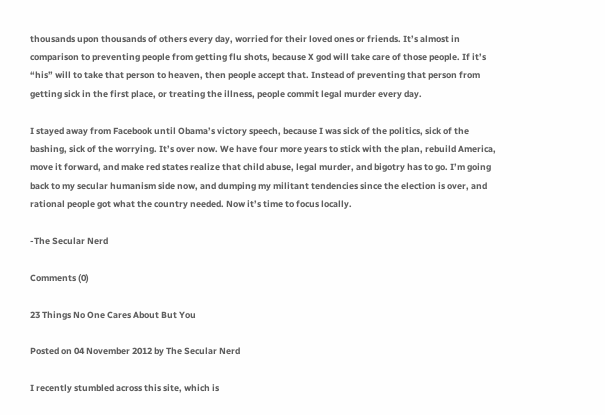thousands upon thousands of others every day, worried for their loved ones or friends. It’s almost in comparison to preventing people from getting flu shots, because X god will take care of those people. If it’s “his” will to take that person to heaven, then people accept that. Instead of preventing that person from getting sick in the first place, or treating the illness, people commit legal murder every day.

I stayed away from Facebook until Obama’s victory speech, because I was sick of the politics, sick of the bashing, sick of the worrying. It’s over now. We have four more years to stick with the plan, rebuild America, move it forward, and make red states realize that child abuse, legal murder, and bigotry has to go. I’m going back to my secular humanism side now, and dumping my militant tendencies since the election is over, and rational people got what the country needed. Now it’s time to focus locally.

-The Secular Nerd

Comments (0)

23 Things No One Cares About But You

Posted on 04 November 2012 by The Secular Nerd

I recently stumbled across this site, which is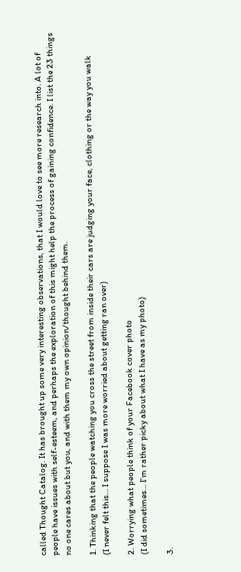called Thought Catalog. It has brought up some very interesting observations, that I would love to see more research into. A lot of people have issues with self-esteem, and perhaps the exploration of this might help the process of gaining confidence. I list the 23 things no one cares about but you, and with them my own opinion/thought behind them.

1. Thinking that the people watching you cross the street from inside their cars are judging your face, clothing or the way you walk
(I never felt this… I suppose I was more worried about getting ran over)

2. Worrying what people think of your Facebook cover photo
(I did sometimes… I’m rather picky about what I have as my photo)

3.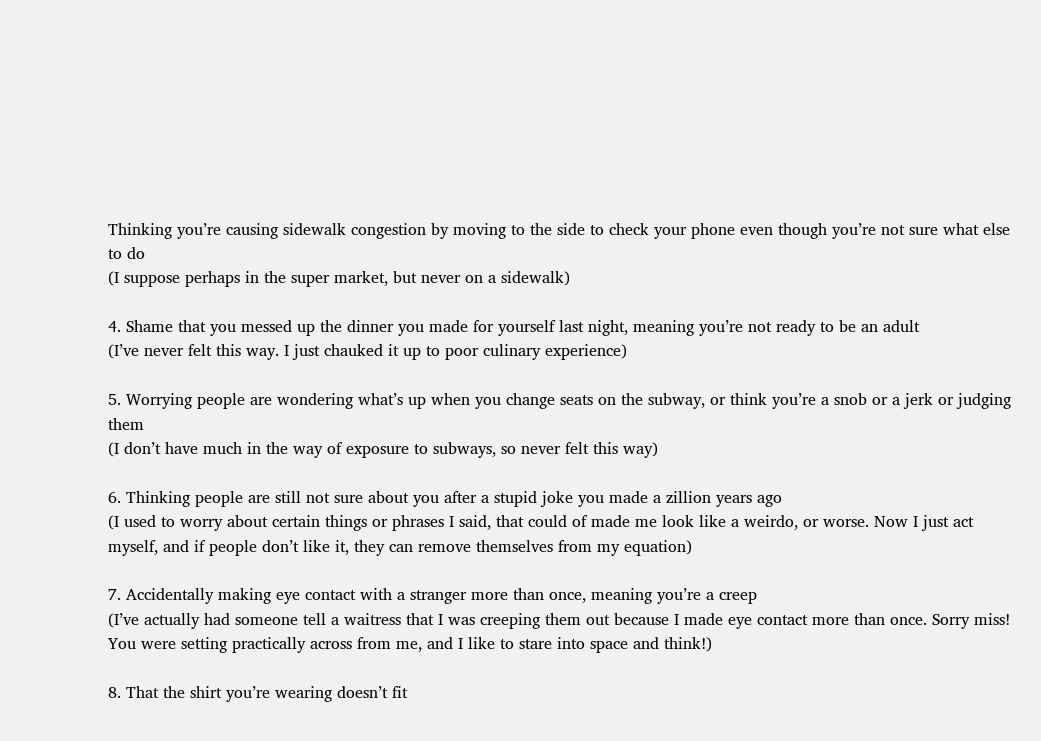Thinking you’re causing sidewalk congestion by moving to the side to check your phone even though you’re not sure what else to do
(I suppose perhaps in the super market, but never on a sidewalk)

4. Shame that you messed up the dinner you made for yourself last night, meaning you’re not ready to be an adult
(I’ve never felt this way. I just chauked it up to poor culinary experience)

5. Worrying people are wondering what’s up when you change seats on the subway, or think you’re a snob or a jerk or judging them
(I don’t have much in the way of exposure to subways, so never felt this way)

6. Thinking people are still not sure about you after a stupid joke you made a zillion years ago
(I used to worry about certain things or phrases I said, that could of made me look like a weirdo, or worse. Now I just act myself, and if people don’t like it, they can remove themselves from my equation)

7. Accidentally making eye contact with a stranger more than once, meaning you’re a creep
(I’ve actually had someone tell a waitress that I was creeping them out because I made eye contact more than once. Sorry miss! You were setting practically across from me, and I like to stare into space and think!)

8. That the shirt you’re wearing doesn’t fit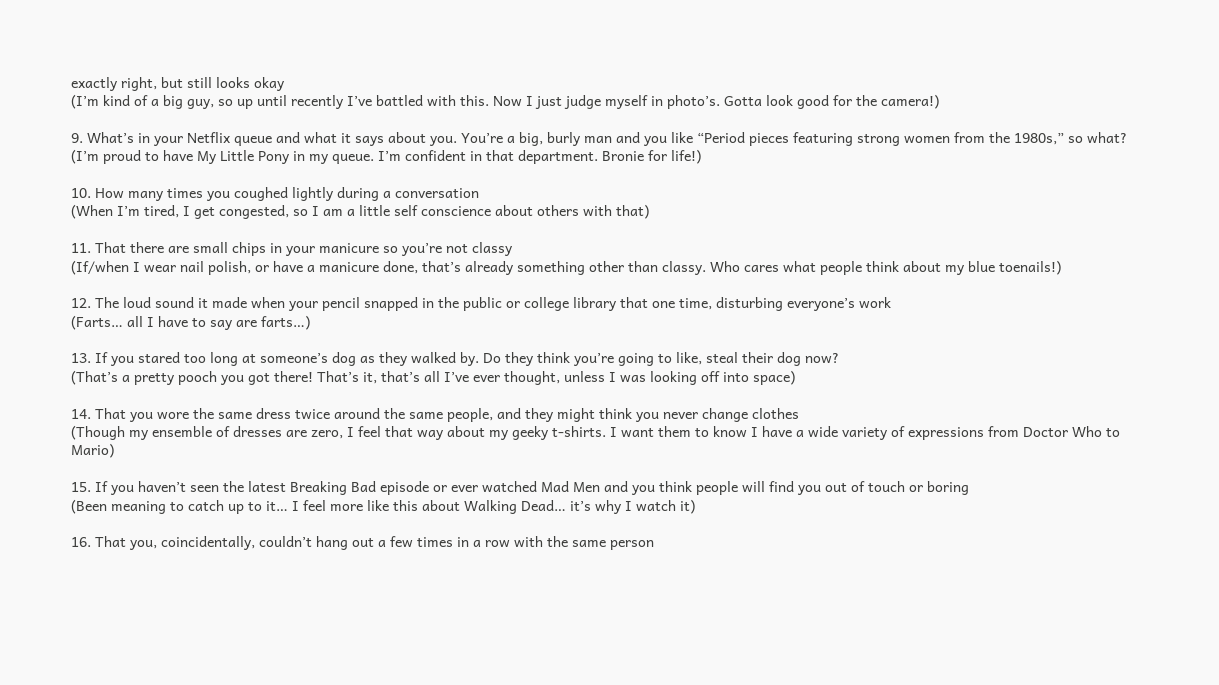exactly right, but still looks okay
(I’m kind of a big guy, so up until recently I’ve battled with this. Now I just judge myself in photo’s. Gotta look good for the camera!)

9. What’s in your Netflix queue and what it says about you. You’re a big, burly man and you like “Period pieces featuring strong women from the 1980s,” so what?
(I’m proud to have My Little Pony in my queue. I’m confident in that department. Bronie for life!)

10. How many times you coughed lightly during a conversation
(When I’m tired, I get congested, so I am a little self conscience about others with that)

11. That there are small chips in your manicure so you’re not classy
(If/when I wear nail polish, or have a manicure done, that’s already something other than classy. Who cares what people think about my blue toenails!)

12. The loud sound it made when your pencil snapped in the public or college library that one time, disturbing everyone’s work
(Farts… all I have to say are farts…)

13. If you stared too long at someone’s dog as they walked by. Do they think you’re going to like, steal their dog now?
(That’s a pretty pooch you got there! That’s it, that’s all I’ve ever thought, unless I was looking off into space)

14. That you wore the same dress twice around the same people, and they might think you never change clothes
(Though my ensemble of dresses are zero, I feel that way about my geeky t-shirts. I want them to know I have a wide variety of expressions from Doctor Who to Mario)

15. If you haven’t seen the latest Breaking Bad episode or ever watched Mad Men and you think people will find you out of touch or boring
(Been meaning to catch up to it… I feel more like this about Walking Dead… it’s why I watch it)

16. That you, coincidentally, couldn’t hang out a few times in a row with the same person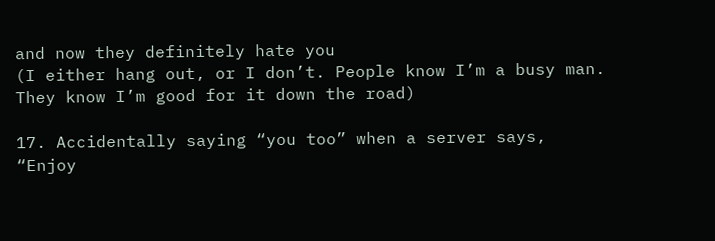and now they definitely hate you
(I either hang out, or I don’t. People know I’m a busy man. They know I’m good for it down the road)

17. Accidentally saying “you too” when a server says, “Enjoy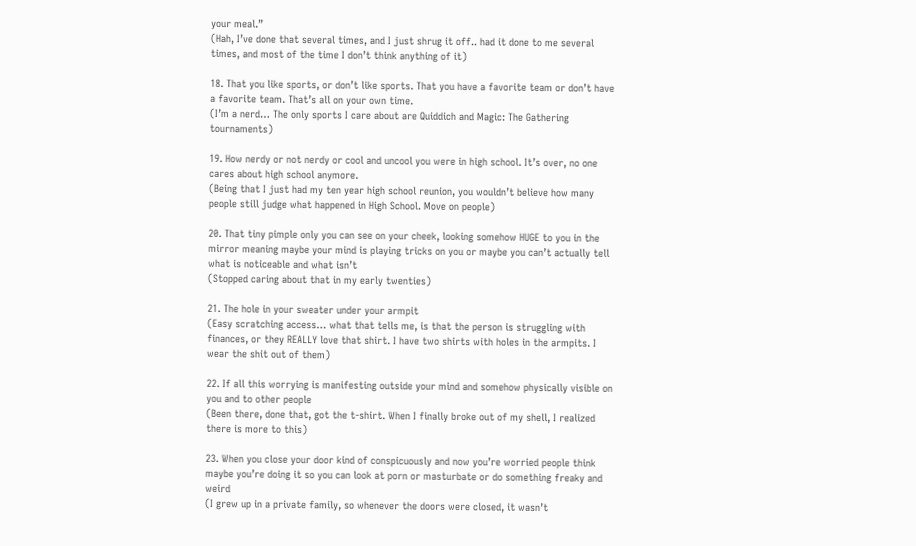your meal.”
(Hah, I’ve done that several times, and I just shrug it off.. had it done to me several times, and most of the time I don’t think anything of it)

18. That you like sports, or don’t like sports. That you have a favorite team or don’t have a favorite team. That’s all on your own time.
(I’m a nerd… The only sports I care about are Quiddich and Magic: The Gathering tournaments)

19. How nerdy or not nerdy or cool and uncool you were in high school. It’s over, no one cares about high school anymore.
(Being that I just had my ten year high school reunion, you wouldn’t believe how many people still judge what happened in High School. Move on people)

20. That tiny pimple only you can see on your cheek, looking somehow HUGE to you in the mirror meaning maybe your mind is playing tricks on you or maybe you can’t actually tell what is noticeable and what isn’t
(Stopped caring about that in my early twenties)

21. The hole in your sweater under your armpit
(Easy scratching access… what that tells me, is that the person is struggling with finances, or they REALLY love that shirt. I have two shirts with holes in the armpits. I wear the shit out of them)

22. If all this worrying is manifesting outside your mind and somehow physically visible on you and to other people
(Been there, done that, got the t-shirt. When I finally broke out of my shell, I realized there is more to this)

23. When you close your door kind of conspicuously and now you’re worried people think maybe you’re doing it so you can look at porn or masturbate or do something freaky and weird
(I grew up in a private family, so whenever the doors were closed, it wasn’t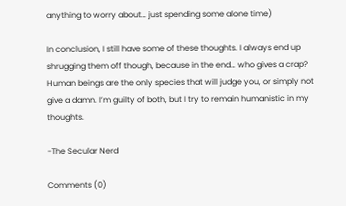anything to worry about… just spending some alone time)

In conclusion, I still have some of these thoughts. I always end up shrugging them off though, because in the end… who gives a crap? Human beings are the only species that will judge you, or simply not give a damn. I’m guilty of both, but I try to remain humanistic in my thoughts.

-The Secular Nerd

Comments (0)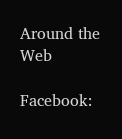Around the Web

Facebook: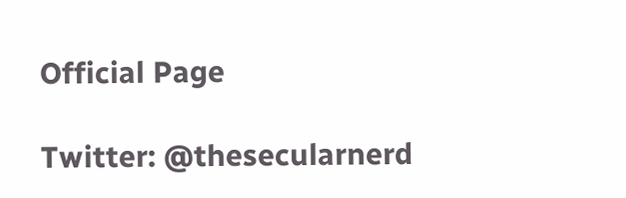Official Page

Twitter: @thesecularnerd